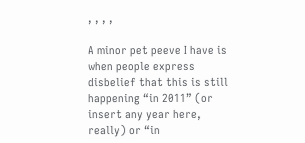, , , ,

A minor pet peeve I have is when people express disbelief that this is still happening “in 2011” (or insert any year here, really) or “in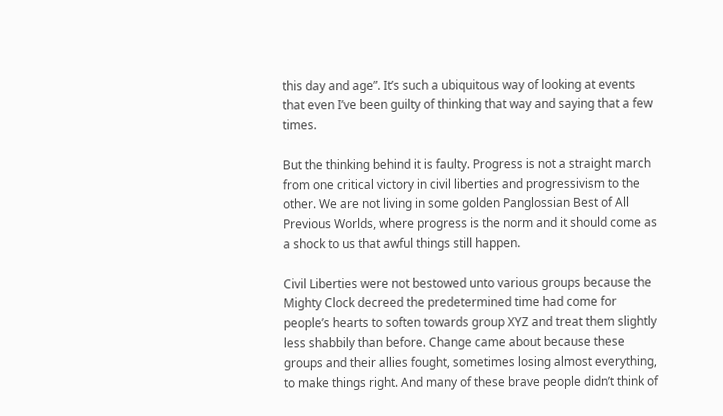this day and age”. It’s such a ubiquitous way of looking at events that even I’ve been guilty of thinking that way and saying that a few times.

But the thinking behind it is faulty. Progress is not a straight march from one critical victory in civil liberties and progressivism to the other. We are not living in some golden Panglossian Best of All Previous Worlds, where progress is the norm and it should come as a shock to us that awful things still happen.

Civil Liberties were not bestowed unto various groups because the Mighty Clock decreed the predetermined time had come for people’s hearts to soften towards group XYZ and treat them slightly less shabbily than before. Change came about because these groups and their allies fought, sometimes losing almost everything, to make things right. And many of these brave people didn’t think of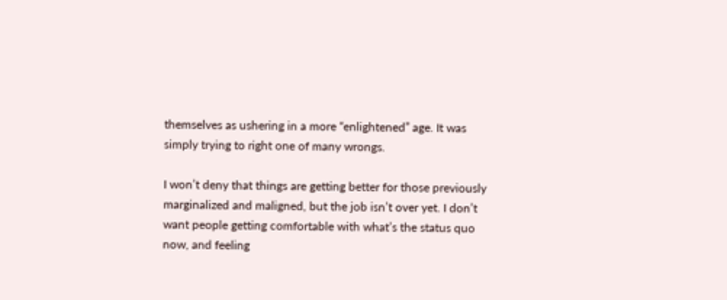themselves as ushering in a more “enlightened” age. It was simply trying to right one of many wrongs.

I won’t deny that things are getting better for those previously marginalized and maligned, but the job isn’t over yet. I don’t want people getting comfortable with what’s the status quo now, and feeling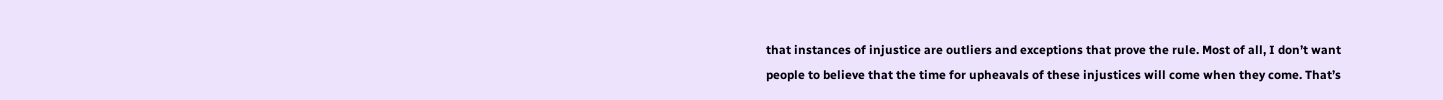that instances of injustice are outliers and exceptions that prove the rule. Most of all, I don’t want people to believe that the time for upheavals of these injustices will come when they come. That’s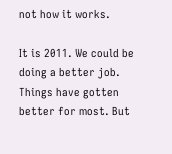not how it works.

It is 2011. We could be doing a better job. Things have gotten better for most. But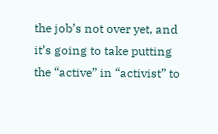the job’s not over yet, and it’s going to take putting the “active” in “activist” to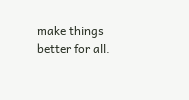make things better for all.